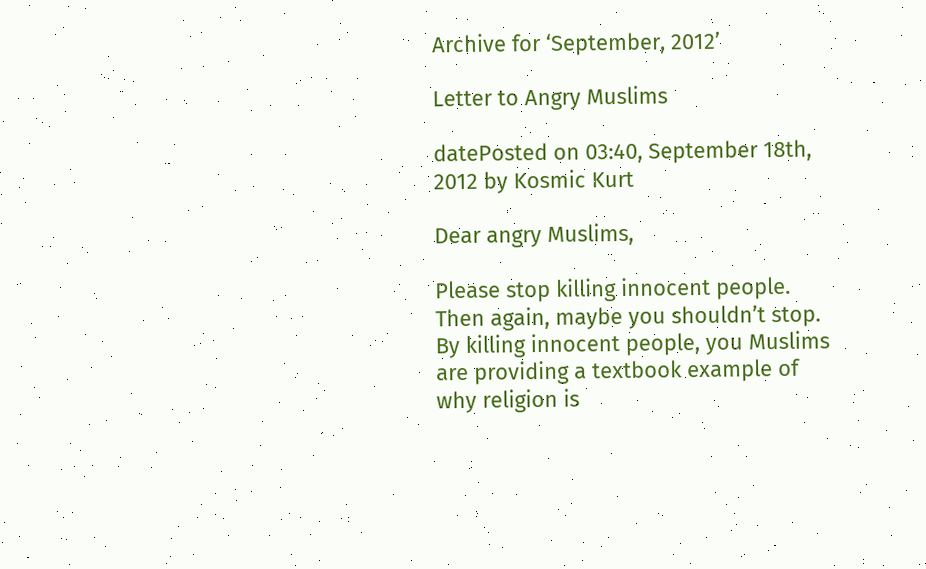Archive for ‘September, 2012’

Letter to Angry Muslims

datePosted on 03:40, September 18th, 2012 by Kosmic Kurt

Dear angry Muslims,

Please stop killing innocent people. Then again, maybe you shouldn’t stop. By killing innocent people, you Muslims are providing a textbook example of why religion is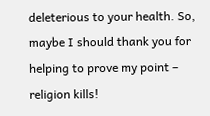deleterious to your health. So, maybe I should thank you for helping to prove my point – religion kills!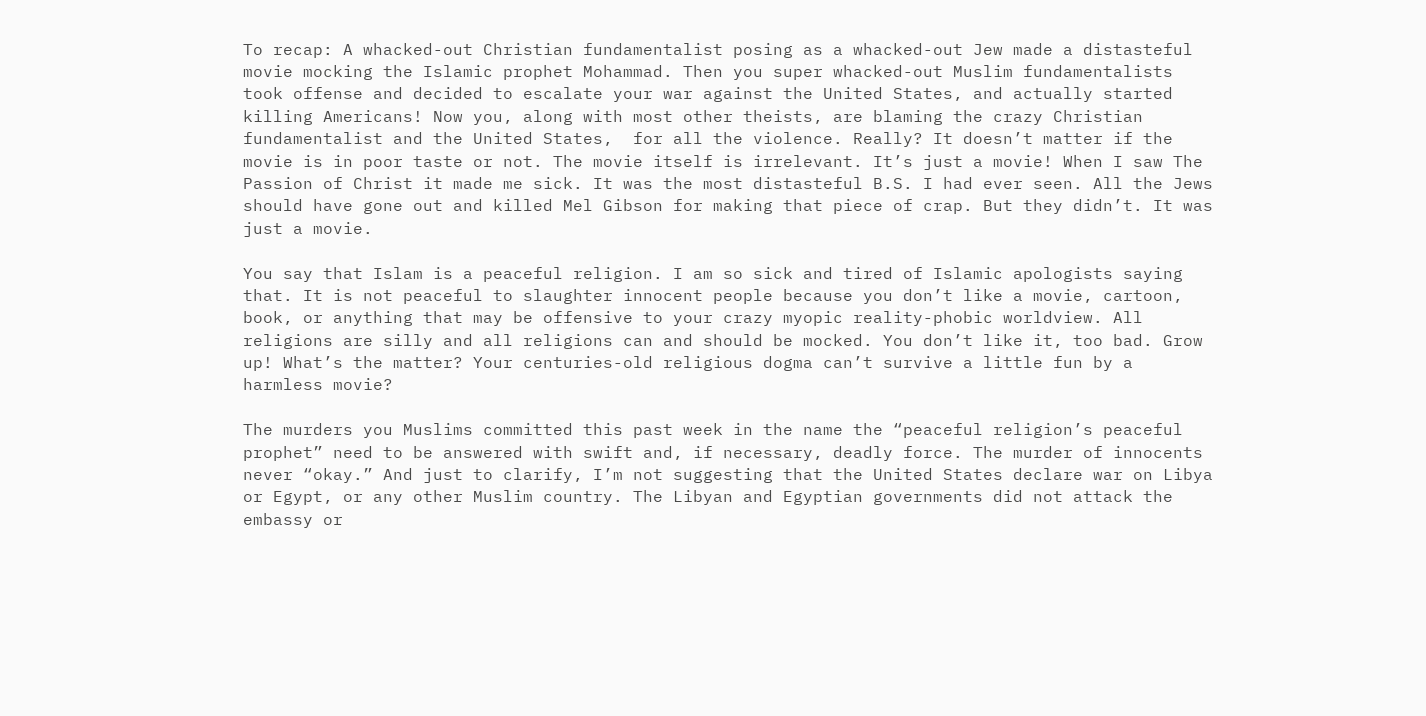To recap: A whacked-out Christian fundamentalist posing as a whacked-out Jew made a distasteful movie mocking the Islamic prophet Mohammad. Then you super whacked-out Muslim fundamentalists took offense and decided to escalate your war against the United States, and actually started killing Americans! Now you, along with most other theists, are blaming the crazy Christian fundamentalist and the United States,  for all the violence. Really? It doesn’t matter if the movie is in poor taste or not. The movie itself is irrelevant. It’s just a movie! When I saw The Passion of Christ it made me sick. It was the most distasteful B.S. I had ever seen. All the Jews should have gone out and killed Mel Gibson for making that piece of crap. But they didn’t. It was just a movie.

You say that Islam is a peaceful religion. I am so sick and tired of Islamic apologists saying that. It is not peaceful to slaughter innocent people because you don’t like a movie, cartoon, book, or anything that may be offensive to your crazy myopic reality-phobic worldview. All religions are silly and all religions can and should be mocked. You don’t like it, too bad. Grow up! What’s the matter? Your centuries-old religious dogma can’t survive a little fun by a harmless movie?

The murders you Muslims committed this past week in the name the “peaceful religion’s peaceful prophet” need to be answered with swift and, if necessary, deadly force. The murder of innocents never “okay.” And just to clarify, I’m not suggesting that the United States declare war on Libya or Egypt, or any other Muslim country. The Libyan and Egyptian governments did not attack the embassy or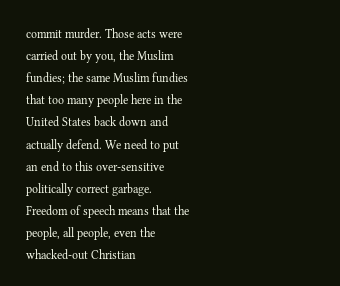commit murder. Those acts were carried out by you, the Muslim fundies; the same Muslim fundies that too many people here in the United States back down and actually defend. We need to put an end to this over-sensitive politically correct garbage. Freedom of speech means that the people, all people, even the whacked-out Christian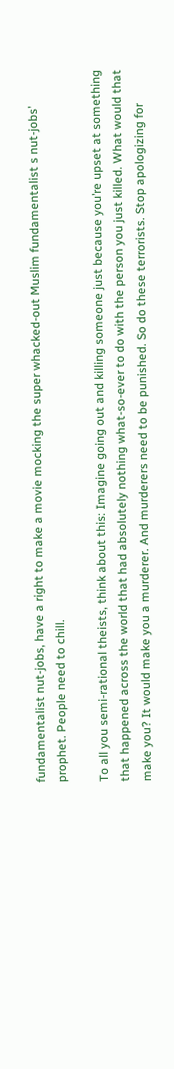fundamentalist nut-jobs, have a right to make a movie mocking the super whacked-out Muslim fundamentalist s nut-jobs’ prophet. People need to chill.

To all you semi-rational theists, think about this: Imagine going out and killing someone just because you’re upset at something that happened across the world that had absolutely nothing what-so-ever to do with the person you just killed. What would that make you? It would make you a murderer. And murderers need to be punished. So do these terrorists. Stop apologizing for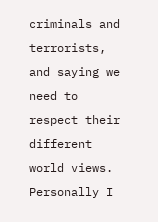criminals and terrorists, and saying we need to respect their different world views. Personally I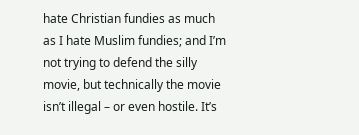hate Christian fundies as much as I hate Muslim fundies; and I’m not trying to defend the silly movie, but technically the movie isn’t illegal – or even hostile. It’s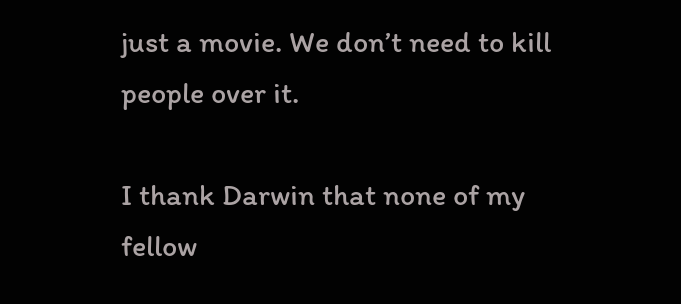just a movie. We don’t need to kill people over it.

I thank Darwin that none of my fellow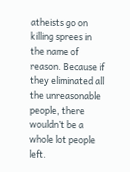atheists go on killing sprees in the name of reason. Because if they eliminated all the unreasonable people, there wouldn’t be a whole lot people left.